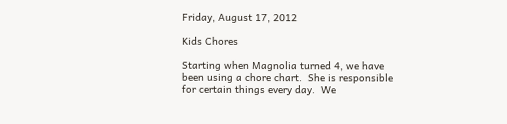Friday, August 17, 2012

Kids Chores

Starting when Magnolia turned 4, we have been using a chore chart.  She is responsible for certain things every day.  We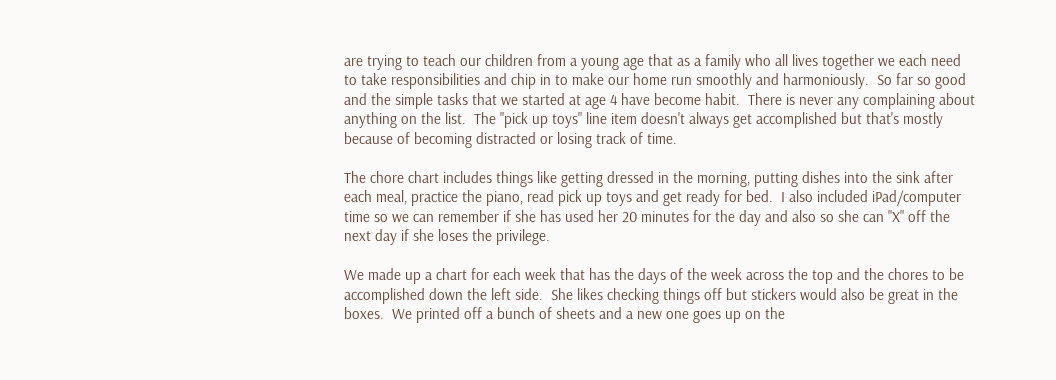are trying to teach our children from a young age that as a family who all lives together we each need to take responsibilities and chip in to make our home run smoothly and harmoniously.  So far so good and the simple tasks that we started at age 4 have become habit.  There is never any complaining about anything on the list.  The "pick up toys" line item doesn't always get accomplished but that's mostly because of becoming distracted or losing track of time.

The chore chart includes things like getting dressed in the morning, putting dishes into the sink after each meal, practice the piano, read pick up toys and get ready for bed.  I also included iPad/computer time so we can remember if she has used her 20 minutes for the day and also so she can "X" off the next day if she loses the privilege.

We made up a chart for each week that has the days of the week across the top and the chores to be accomplished down the left side.  She likes checking things off but stickers would also be great in the boxes.  We printed off a bunch of sheets and a new one goes up on the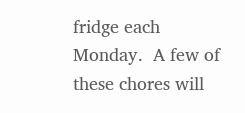fridge each Monday.  A few of these chores will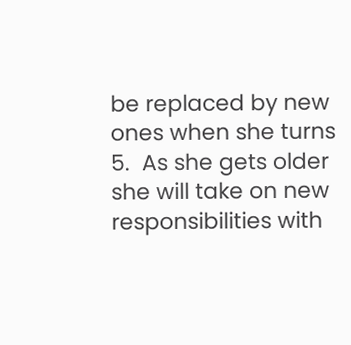be replaced by new ones when she turns 5.  As she gets older she will take on new responsibilities with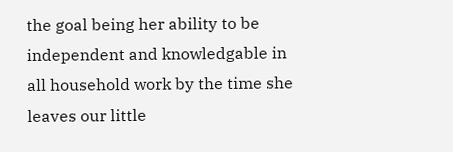the goal being her ability to be independent and knowledgable in all household work by the time she leaves our little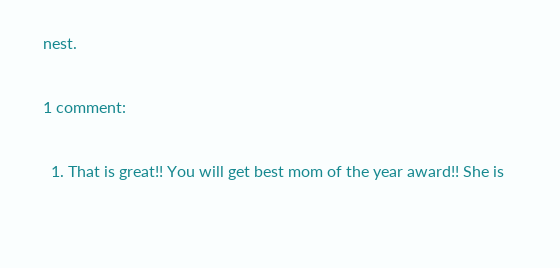nest.

1 comment:

  1. That is great!! You will get best mom of the year award!! She is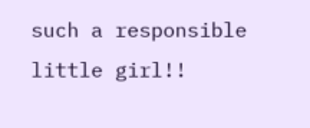such a responsible little girl!!